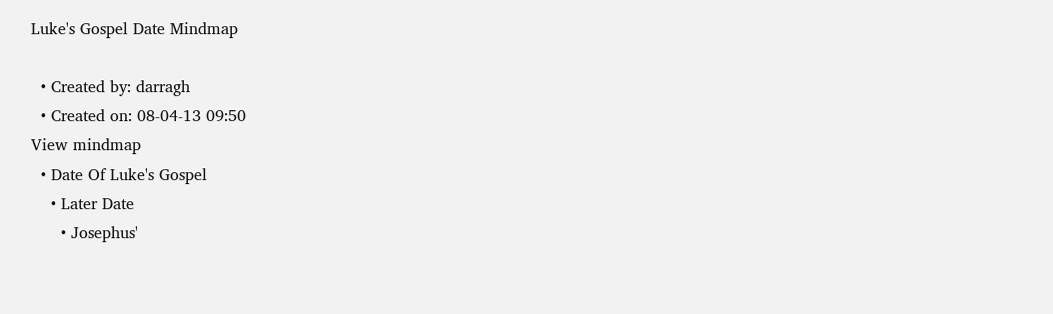Luke's Gospel Date Mindmap

  • Created by: darragh
  • Created on: 08-04-13 09:50
View mindmap
  • Date Of Luke's Gospel
    • Later Date
      • Josephus'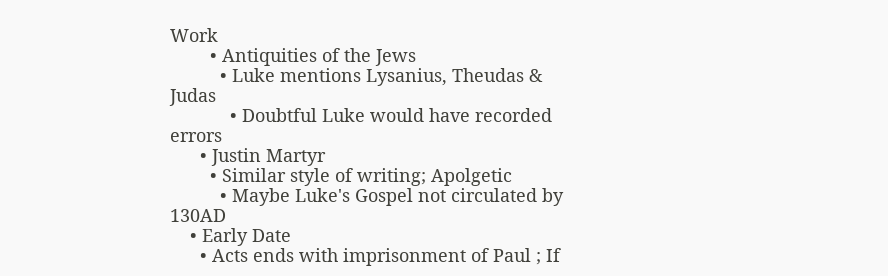Work
        • Antiquities of the Jews
          • Luke mentions Lysanius, Theudas & Judas
            • Doubtful Luke would have recorded errors
      • Justin Martyr
        • Similar style of writing; Apolgetic
          • Maybe Luke's Gospel not circulated by 130AD
    • Early Date
      • Acts ends with imprisonment of Paul ; If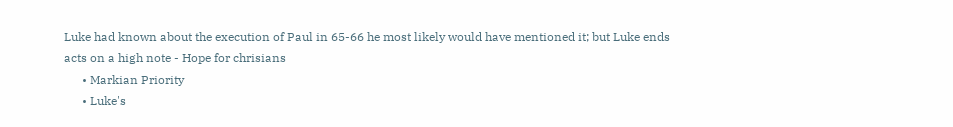Luke had known about the execution of Paul in 65-66 he most likely would have mentioned it; but Luke ends acts on a high note - Hope for chrisians
      • Markian Priority
      • Luke's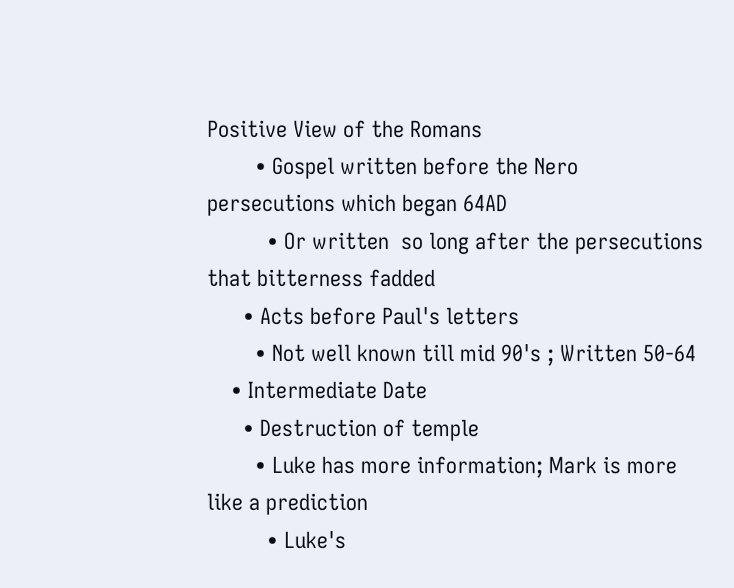Positive View of the Romans
        • Gospel written before the Nero persecutions which began 64AD
          • Or written  so long after the persecutions that bitterness fadded
      • Acts before Paul's letters
        • Not well known till mid 90's ; Written 50-64
    • Intermediate Date
      • Destruction of temple
        • Luke has more information; Mark is more like a prediction
          • Luke's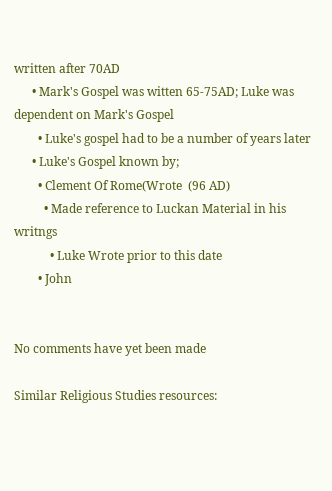written after 70AD
      • Mark's Gospel was witten 65-75AD; Luke was dependent on Mark's Gospel
        • Luke's gospel had to be a number of years later
      • Luke's Gospel known by;
        • Clement Of Rome(Wrote  (96 AD)
          • Made reference to Luckan Material in his writngs
            • Luke Wrote prior to this date
        • John


No comments have yet been made

Similar Religious Studies resources: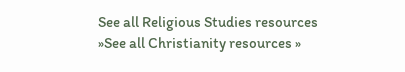See all Religious Studies resources »See all Christianity resources »